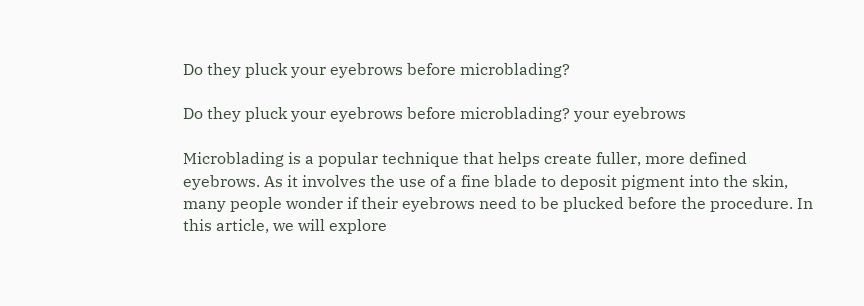Do they pluck your eyebrows before microblading?

Do they pluck your eyebrows before microblading? your eyebrows

Microblading is a popular technique that helps create fuller, more defined eyebrows. As it involves the use of a fine blade to deposit pigment into the skin, many people wonder if their eyebrows need to be plucked before the procedure. In this article, we will explore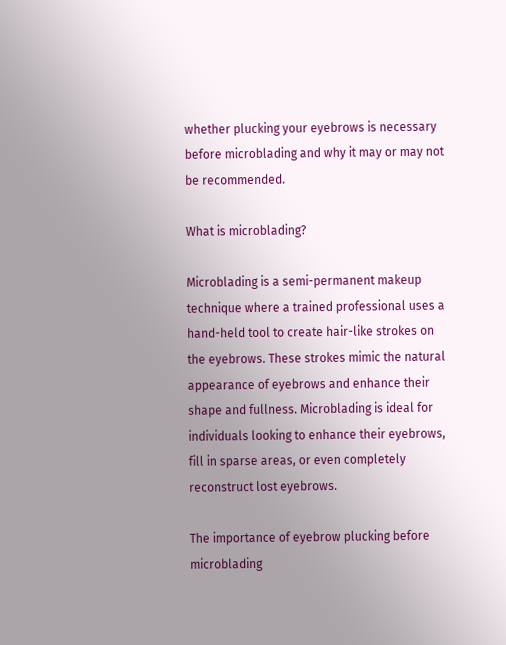whether plucking your eyebrows is necessary before microblading and why it may or may not be recommended.

What is microblading?

Microblading is a semi-permanent makeup technique where a trained professional uses a hand-held tool to create hair-like strokes on the eyebrows. These strokes mimic the natural appearance of eyebrows and enhance their shape and fullness. Microblading is ideal for individuals looking to enhance their eyebrows, fill in sparse areas, or even completely reconstruct lost eyebrows.

The importance of eyebrow plucking before microblading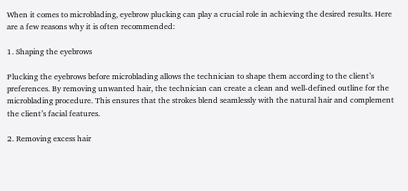When it comes to microblading, eyebrow plucking can play a crucial role in achieving the desired results. Here are a few reasons why it is often recommended:

1. Shaping the eyebrows

Plucking the eyebrows before microblading allows the technician to shape them according to the client’s preferences. By removing unwanted hair, the technician can create a clean and well-defined outline for the microblading procedure. This ensures that the strokes blend seamlessly with the natural hair and complement the client’s facial features.

2. Removing excess hair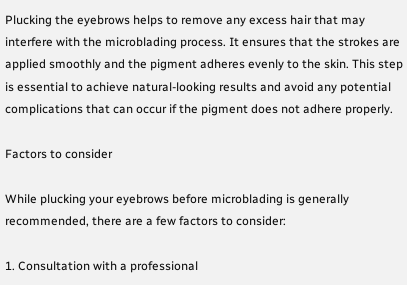Plucking the eyebrows helps to remove any excess hair that may interfere with the microblading process. It ensures that the strokes are applied smoothly and the pigment adheres evenly to the skin. This step is essential to achieve natural-looking results and avoid any potential complications that can occur if the pigment does not adhere properly.

Factors to consider

While plucking your eyebrows before microblading is generally recommended, there are a few factors to consider:

1. Consultation with a professional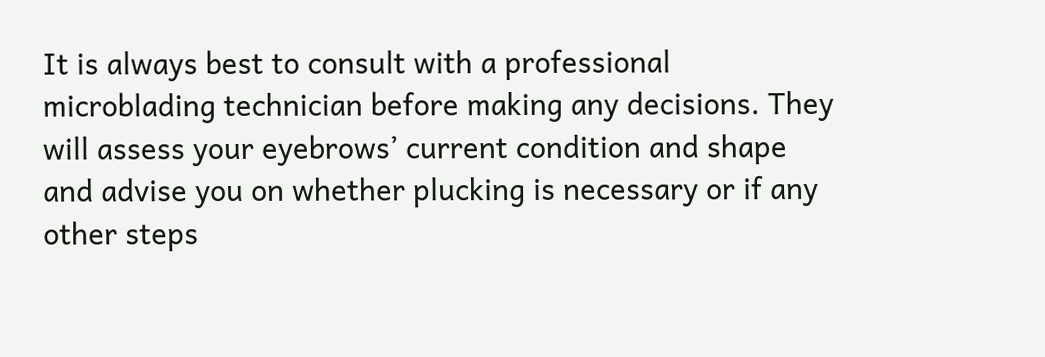It is always best to consult with a professional microblading technician before making any decisions. They will assess your eyebrows’ current condition and shape and advise you on whether plucking is necessary or if any other steps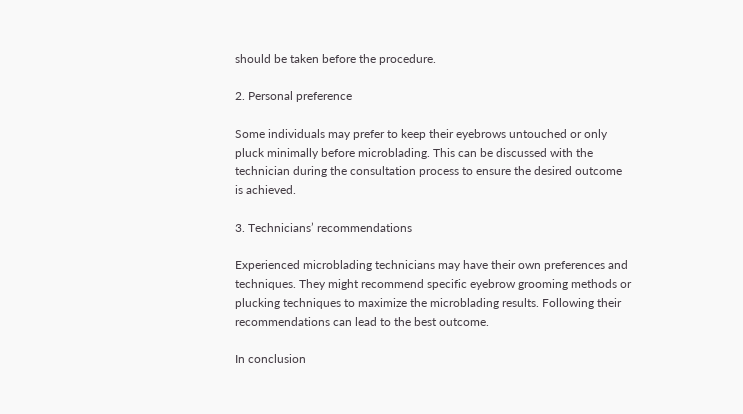should be taken before the procedure.

2. Personal preference

Some individuals may prefer to keep their eyebrows untouched or only pluck minimally before microblading. This can be discussed with the technician during the consultation process to ensure the desired outcome is achieved.

3. Technicians’ recommendations

Experienced microblading technicians may have their own preferences and techniques. They might recommend specific eyebrow grooming methods or plucking techniques to maximize the microblading results. Following their recommendations can lead to the best outcome.

In conclusion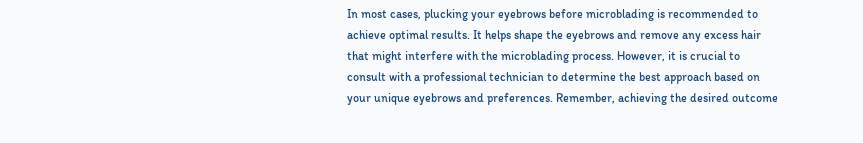In most cases, plucking your eyebrows before microblading is recommended to achieve optimal results. It helps shape the eyebrows and remove any excess hair that might interfere with the microblading process. However, it is crucial to consult with a professional technician to determine the best approach based on your unique eyebrows and preferences. Remember, achieving the desired outcome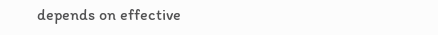depends on effective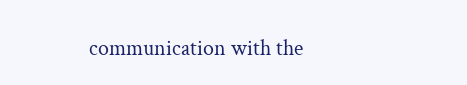communication with the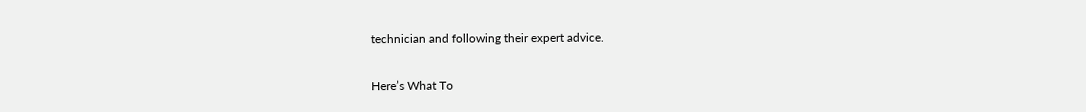technician and following their expert advice.

Here’s What To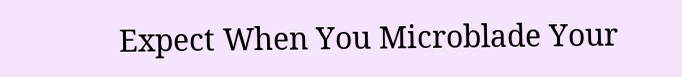Expect When You Microblade Your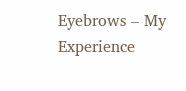Eyebrows – My Experience